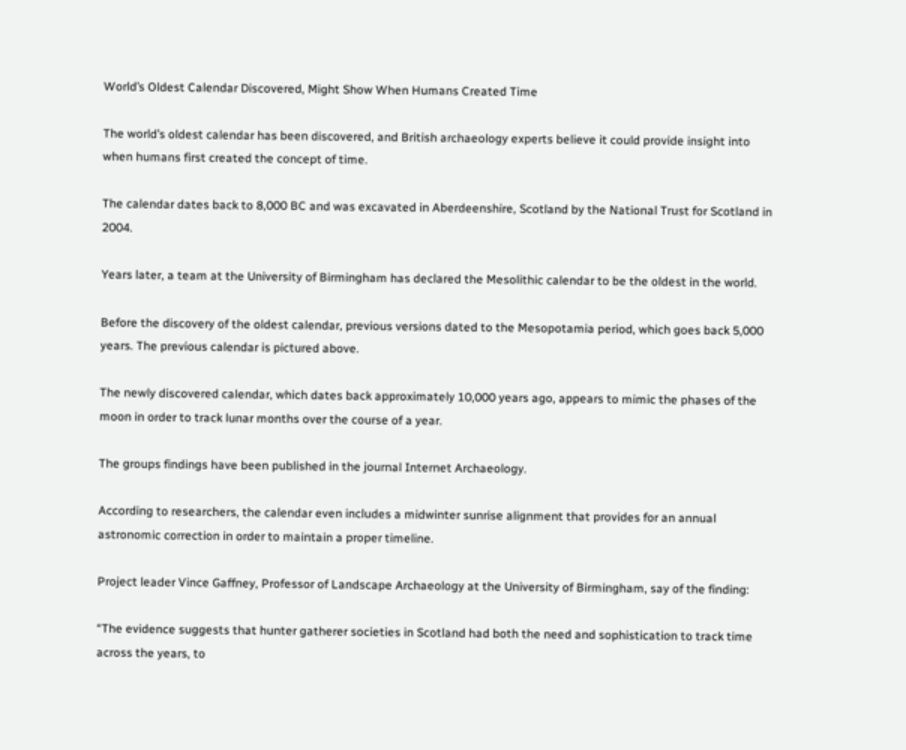World’s Oldest Calendar Discovered, Might Show When Humans Created Time

The world’s oldest calendar has been discovered, and British archaeology experts believe it could provide insight into when humans first created the concept of time.

The calendar dates back to 8,000 BC and was excavated in Aberdeenshire, Scotland by the National Trust for Scotland in 2004.

Years later, a team at the University of Birmingham has declared the Mesolithic calendar to be the oldest in the world.

Before the discovery of the oldest calendar, previous versions dated to the Mesopotamia period, which goes back 5,000 years. The previous calendar is pictured above.

The newly discovered calendar, which dates back approximately 10,000 years ago, appears to mimic the phases of the moon in order to track lunar months over the course of a year.

The groups findings have been published in the journal Internet Archaeology.

According to researchers, the calendar even includes a midwinter sunrise alignment that provides for an annual astronomic correction in order to maintain a proper timeline.

Project leader Vince Gaffney, Professor of Landscape Archaeology at the University of Birmingham, say of the finding:

“The evidence suggests that hunter gatherer societies in Scotland had both the need and sophistication to track time across the years, to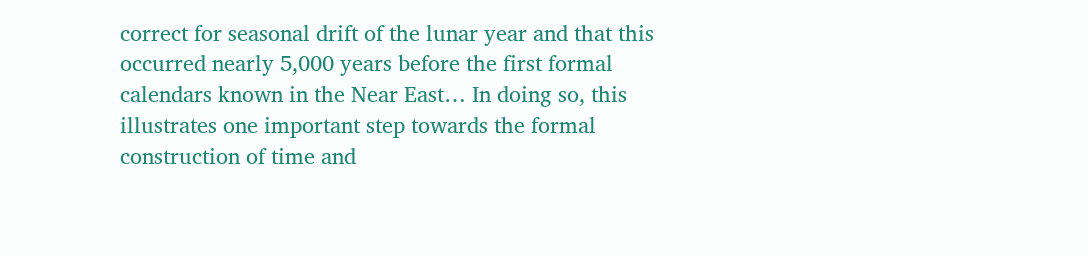correct for seasonal drift of the lunar year and that this occurred nearly 5,000 years before the first formal calendars known in the Near East… In doing so, this illustrates one important step towards the formal construction of time and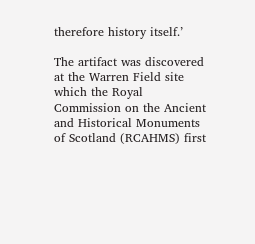therefore history itself.’

The artifact was discovered at the Warren Field site which the Royal Commission on the Ancient and Historical Monuments of Scotland (RCAHMS) first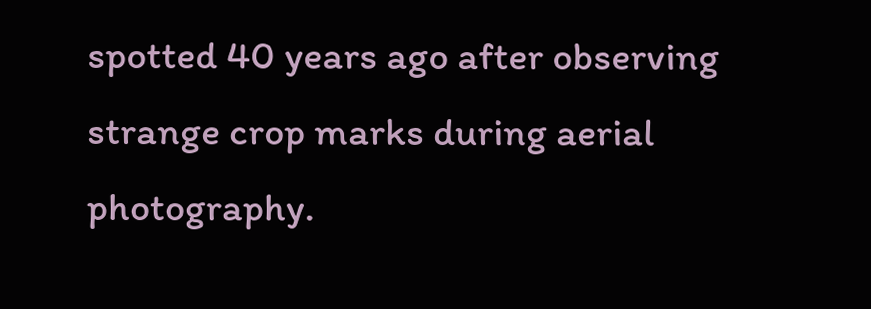spotted 40 years ago after observing strange crop marks during aerial photography.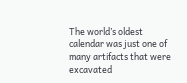The world’s oldest calendar was just one of many artifacts that were excavated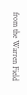from the Warren Field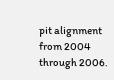pit alignment from 2004 through 2006.